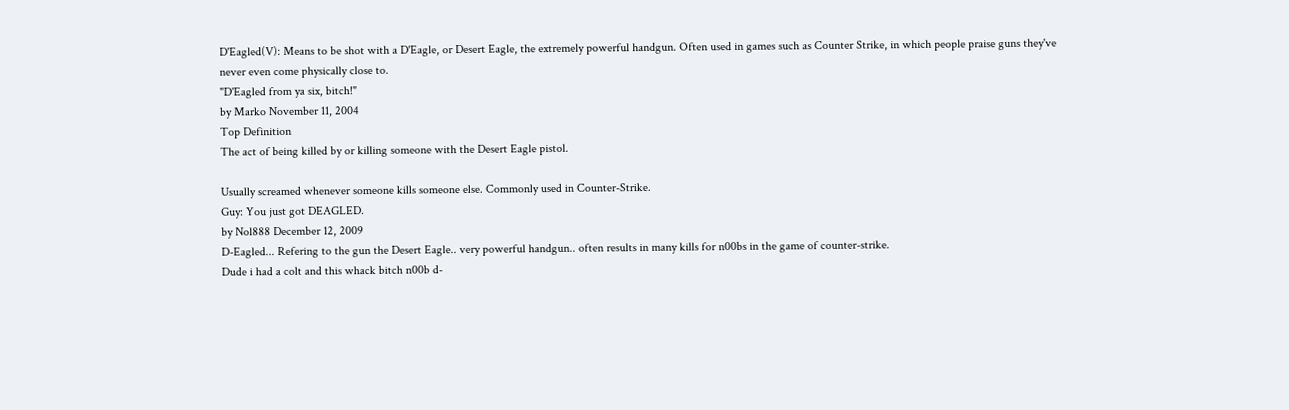D'Eagled(V): Means to be shot with a D'Eagle, or Desert Eagle, the extremely powerful handgun. Often used in games such as Counter Strike, in which people praise guns they've never even come physically close to.
"D'Eagled from ya six, bitch!"
by Marko November 11, 2004
Top Definition
The act of being killed by or killing someone with the Desert Eagle pistol.

Usually screamed whenever someone kills someone else. Commonly used in Counter-Strike.
Guy: You just got DEAGLED.
by Nol888 December 12, 2009
D-Eagled... Refering to the gun the Desert Eagle.. very powerful handgun.. often results in many kills for n00bs in the game of counter-strike.
Dude i had a colt and this whack bitch n00b d-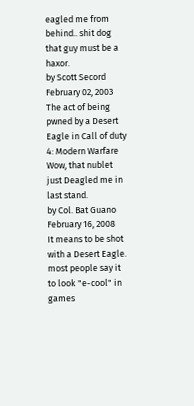eagled me from behind.. shit dog that guy must be a haxor.
by Scott Secord February 02, 2003
The act of being pwned by a Desert Eagle in Call of duty 4: Modern Warfare
Wow, that nublet just Deagled me in last stand.
by Col. Bat Guano February 16, 2008
It means to be shot with a Desert Eagle. most people say it to look "e-cool" in games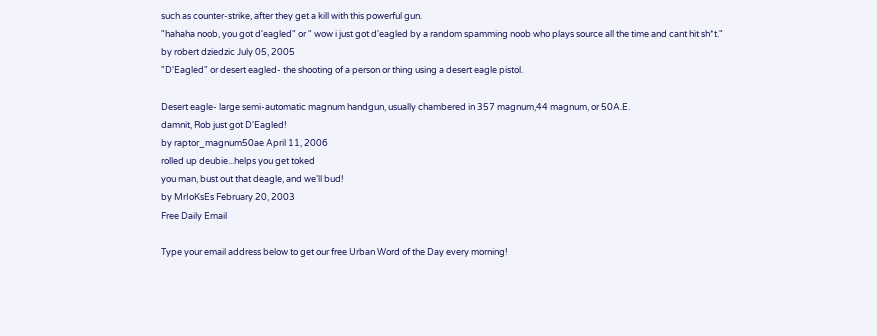such as counter-strike, after they get a kill with this powerful gun.
"hahaha noob, you got d'eagled" or " wow i just got d'eagled by a random spamming noob who plays source all the time and cant hit sh*t."
by robert dziedzic July 05, 2005
"D'Eagled" or desert eagled- the shooting of a person or thing using a desert eagle pistol.

Desert eagle- large semi-automatic magnum handgun, usually chambered in 357 magnum,44 magnum, or 50A.E.
damnit, Rob just got D'Eagled!
by raptor_magnum50ae April 11, 2006
rolled up deubie...helps you get toked
you man, bust out that deagle, and we'll bud!
by MrIoKsEs February 20, 2003
Free Daily Email

Type your email address below to get our free Urban Word of the Day every morning!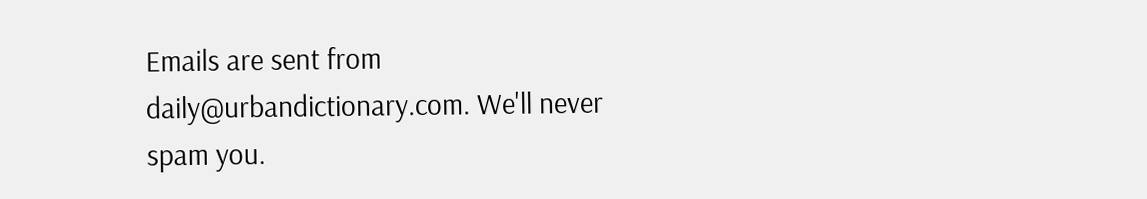Emails are sent from daily@urbandictionary.com. We'll never spam you.